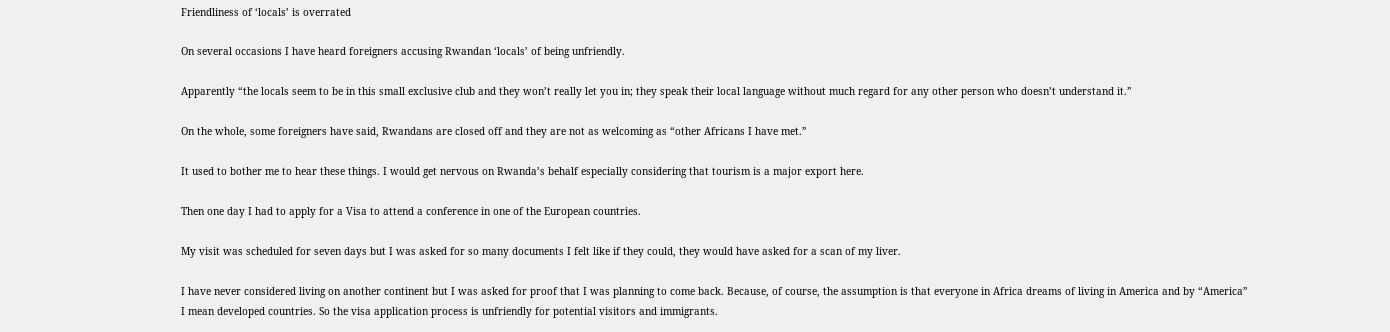Friendliness of ‘locals’ is overrated

On several occasions I have heard foreigners accusing Rwandan ‘locals’ of being unfriendly.

Apparently “the locals seem to be in this small exclusive club and they won’t really let you in; they speak their local language without much regard for any other person who doesn’t understand it.”

On the whole, some foreigners have said, Rwandans are closed off and they are not as welcoming as “other Africans I have met.”

It used to bother me to hear these things. I would get nervous on Rwanda’s behalf especially considering that tourism is a major export here.

Then one day I had to apply for a Visa to attend a conference in one of the European countries.

My visit was scheduled for seven days but I was asked for so many documents I felt like if they could, they would have asked for a scan of my liver.

I have never considered living on another continent but I was asked for proof that I was planning to come back. Because, of course, the assumption is that everyone in Africa dreams of living in America and by “America” I mean developed countries. So the visa application process is unfriendly for potential visitors and immigrants.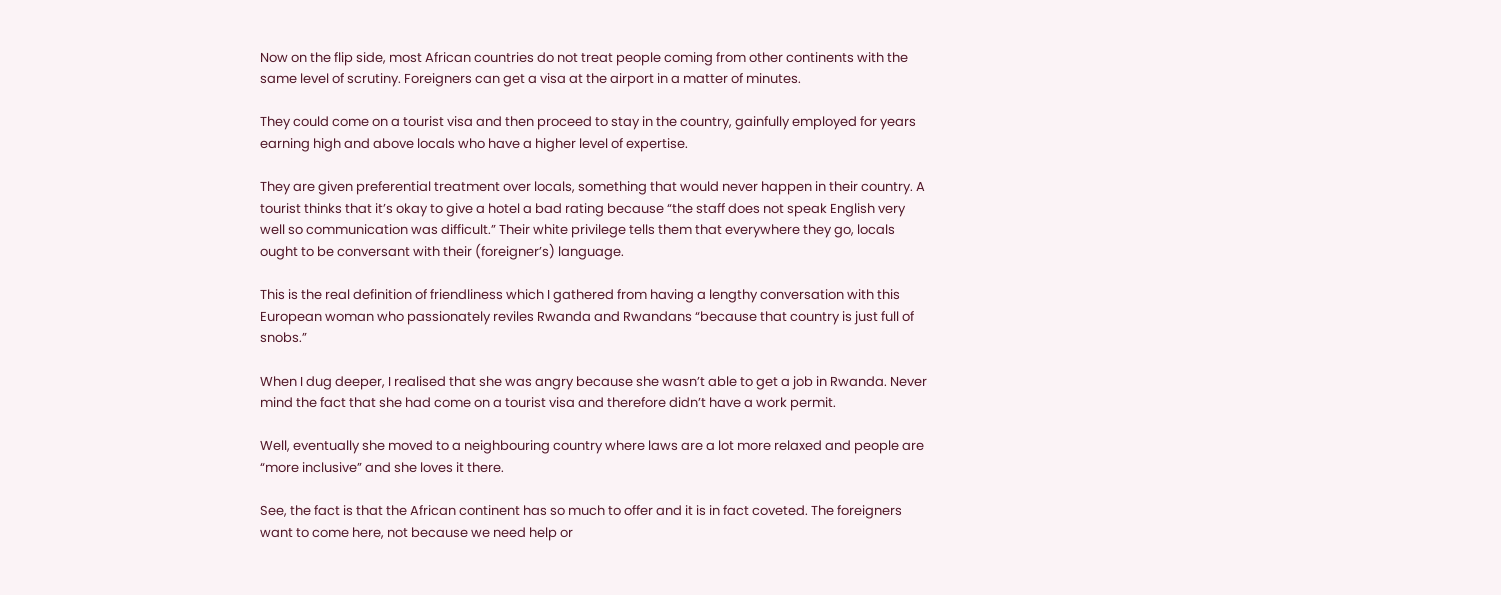Now on the flip side, most African countries do not treat people coming from other continents with the same level of scrutiny. Foreigners can get a visa at the airport in a matter of minutes.

They could come on a tourist visa and then proceed to stay in the country, gainfully employed for years earning high and above locals who have a higher level of expertise.

They are given preferential treatment over locals, something that would never happen in their country. A tourist thinks that it’s okay to give a hotel a bad rating because “the staff does not speak English very well so communication was difficult.” Their white privilege tells them that everywhere they go, locals ought to be conversant with their (foreigner’s) language.

This is the real definition of friendliness which I gathered from having a lengthy conversation with this European woman who passionately reviles Rwanda and Rwandans “because that country is just full of snobs.”

When I dug deeper, I realised that she was angry because she wasn’t able to get a job in Rwanda. Never mind the fact that she had come on a tourist visa and therefore didn’t have a work permit.

Well, eventually she moved to a neighbouring country where laws are a lot more relaxed and people are “more inclusive” and she loves it there.

See, the fact is that the African continent has so much to offer and it is in fact coveted. The foreigners want to come here, not because we need help or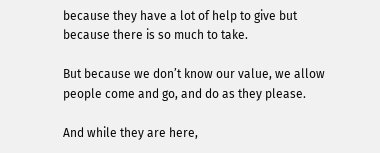because they have a lot of help to give but because there is so much to take.

But because we don’t know our value, we allow people come and go, and do as they please.

And while they are here,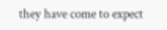they have come to expect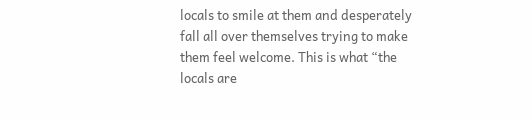locals to smile at them and desperately fall all over themselves trying to make them feel welcome. This is what “the locals are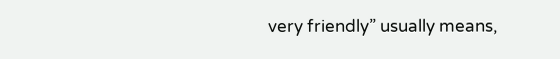very friendly” usually means,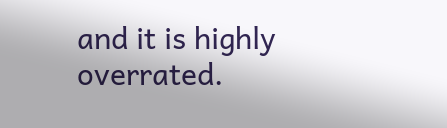and it is highly overrated.